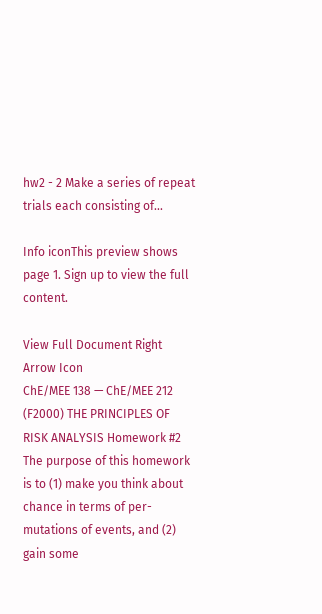hw2 - 2 Make a series of repeat trials each consisting of...

Info iconThis preview shows page 1. Sign up to view the full content.

View Full Document Right Arrow Icon
ChE/MEE 138 — ChE/MEE 212 (F2000) THE PRINCIPLES OF RISK ANALYSIS Homework #2 The purpose of this homework is to (1) make you think about chance in terms of per- mutations of events, and (2) gain some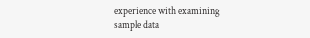experience with examining sample data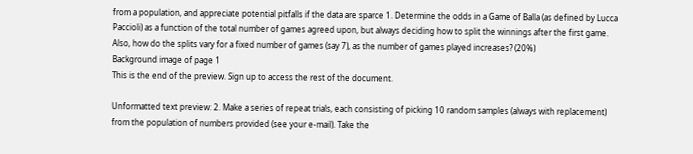from a population, and appreciate potential pitfalls if the data are sparce 1. Determine the odds in a Game of Balla (as defined by Lucca Paccioli) as a function of the total number of games agreed upon, but always deciding how to split the winnings after the first game. Also, how do the splits vary for a fixed number of games (say 7), as the number of games played increases? (20%)
Background image of page 1
This is the end of the preview. Sign up to access the rest of the document.

Unformatted text preview: 2. Make a series of repeat trials, each consisting of picking 10 random samples (always with replacement) from the population of numbers provided (see your e-mail). Take the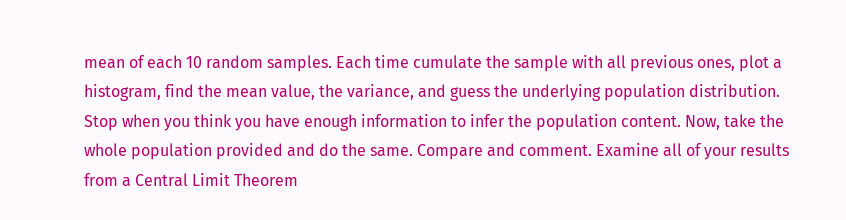mean of each 10 random samples. Each time cumulate the sample with all previous ones, plot a histogram, find the mean value, the variance, and guess the underlying population distribution. Stop when you think you have enough information to infer the population content. Now, take the whole population provided and do the same. Compare and comment. Examine all of your results from a Central Limit Theorem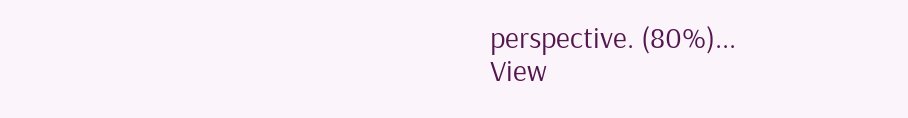perspective. (80%)...
View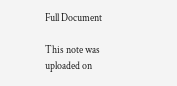Full Document

This note was uploaded on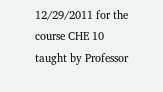12/29/2011 for the course CHE 10 taught by Professor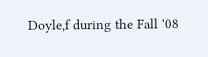Doyle,f during the Fall '08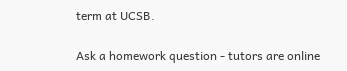term at UCSB.

Ask a homework question - tutors are online